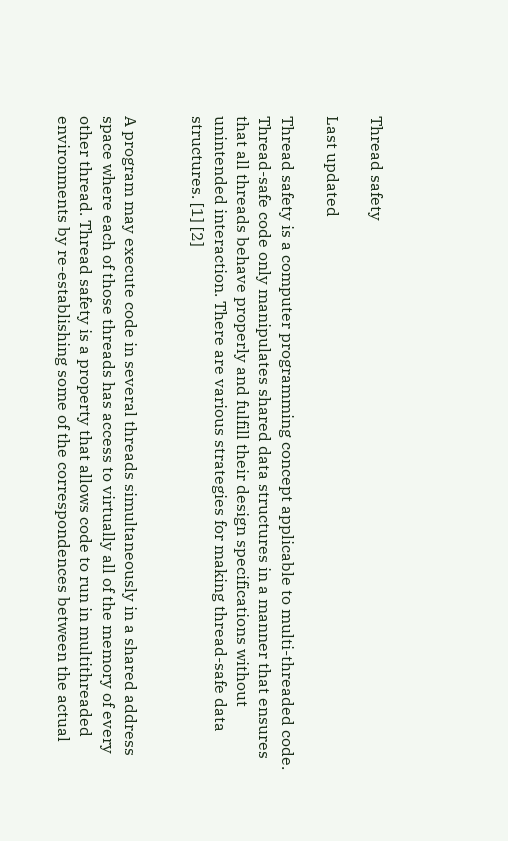Thread safety

Last updated

Thread safety is a computer programming concept applicable to multi-threaded code. Thread-safe code only manipulates shared data structures in a manner that ensures that all threads behave properly and fulfill their design specifications without unintended interaction. There are various strategies for making thread-safe data structures. [1] [2]


A program may execute code in several threads simultaneously in a shared address space where each of those threads has access to virtually all of the memory of every other thread. Thread safety is a property that allows code to run in multithreaded environments by re-establishing some of the correspondences between the actual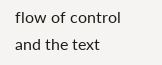flow of control and the text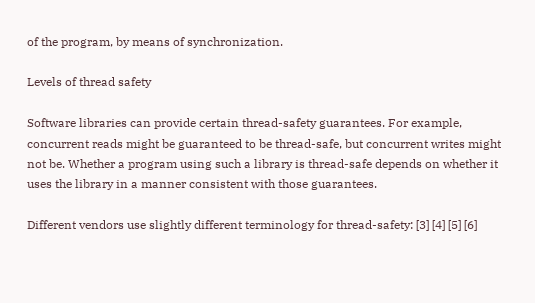of the program, by means of synchronization.

Levels of thread safety

Software libraries can provide certain thread-safety guarantees. For example, concurrent reads might be guaranteed to be thread-safe, but concurrent writes might not be. Whether a program using such a library is thread-safe depends on whether it uses the library in a manner consistent with those guarantees.

Different vendors use slightly different terminology for thread-safety: [3] [4] [5] [6]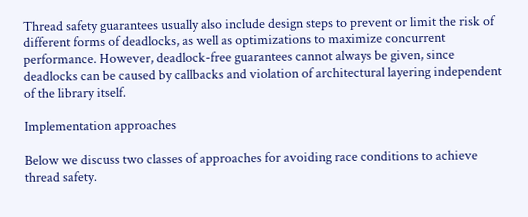Thread safety guarantees usually also include design steps to prevent or limit the risk of different forms of deadlocks, as well as optimizations to maximize concurrent performance. However, deadlock-free guarantees cannot always be given, since deadlocks can be caused by callbacks and violation of architectural layering independent of the library itself.

Implementation approaches

Below we discuss two classes of approaches for avoiding race conditions to achieve thread safety.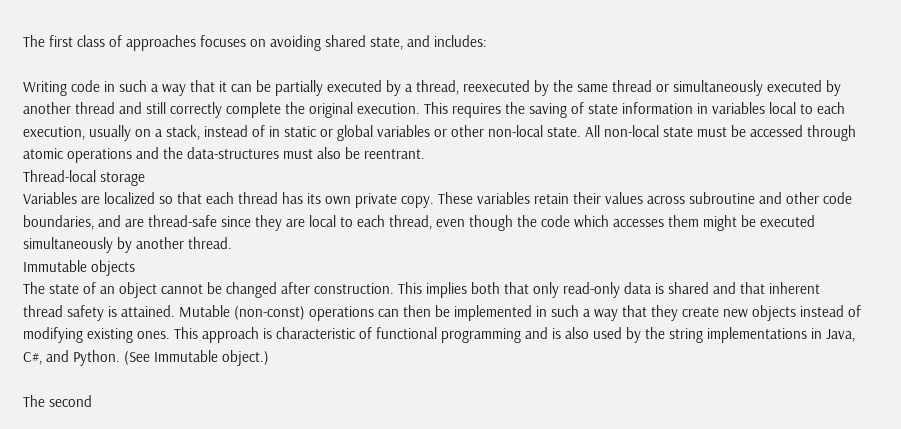The first class of approaches focuses on avoiding shared state, and includes:

Writing code in such a way that it can be partially executed by a thread, reexecuted by the same thread or simultaneously executed by another thread and still correctly complete the original execution. This requires the saving of state information in variables local to each execution, usually on a stack, instead of in static or global variables or other non-local state. All non-local state must be accessed through atomic operations and the data-structures must also be reentrant.
Thread-local storage
Variables are localized so that each thread has its own private copy. These variables retain their values across subroutine and other code boundaries, and are thread-safe since they are local to each thread, even though the code which accesses them might be executed simultaneously by another thread.
Immutable objects
The state of an object cannot be changed after construction. This implies both that only read-only data is shared and that inherent thread safety is attained. Mutable (non-const) operations can then be implemented in such a way that they create new objects instead of modifying existing ones. This approach is characteristic of functional programming and is also used by the string implementations in Java, C#, and Python. (See Immutable object.)

The second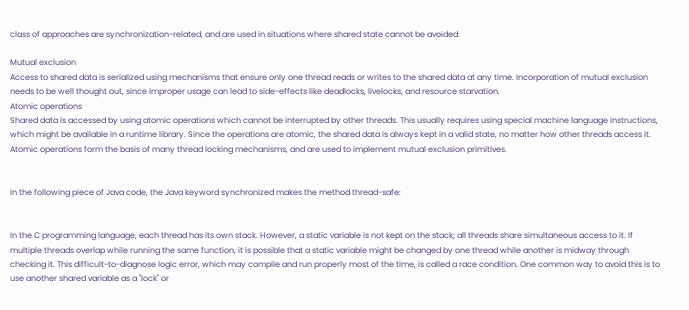class of approaches are synchronization-related, and are used in situations where shared state cannot be avoided:

Mutual exclusion
Access to shared data is serialized using mechanisms that ensure only one thread reads or writes to the shared data at any time. Incorporation of mutual exclusion needs to be well thought out, since improper usage can lead to side-effects like deadlocks, livelocks, and resource starvation.
Atomic operations
Shared data is accessed by using atomic operations which cannot be interrupted by other threads. This usually requires using special machine language instructions, which might be available in a runtime library. Since the operations are atomic, the shared data is always kept in a valid state, no matter how other threads access it. Atomic operations form the basis of many thread locking mechanisms, and are used to implement mutual exclusion primitives.


In the following piece of Java code, the Java keyword synchronized makes the method thread-safe:


In the C programming language, each thread has its own stack. However, a static variable is not kept on the stack; all threads share simultaneous access to it. If multiple threads overlap while running the same function, it is possible that a static variable might be changed by one thread while another is midway through checking it. This difficult-to-diagnose logic error, which may compile and run properly most of the time, is called a race condition. One common way to avoid this is to use another shared variable as a "lock" or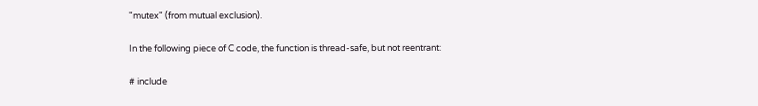"mutex" (from mutual exclusion).

In the following piece of C code, the function is thread-safe, but not reentrant:

# include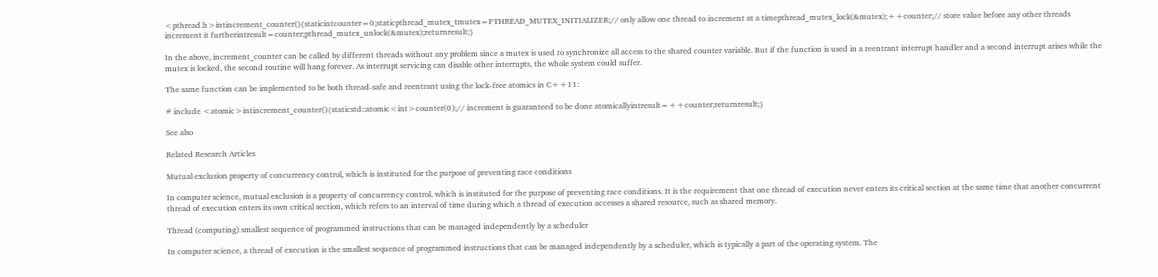<pthread.h>intincrement_counter(){staticintcounter=0;staticpthread_mutex_tmutex=PTHREAD_MUTEX_INITIALIZER;// only allow one thread to increment at a timepthread_mutex_lock(&mutex);++counter;// store value before any other threads increment it furtherintresult=counter;pthread_mutex_unlock(&mutex);returnresult;}

In the above, increment_counter can be called by different threads without any problem since a mutex is used to synchronize all access to the shared counter variable. But if the function is used in a reentrant interrupt handler and a second interrupt arises while the mutex is locked, the second routine will hang forever. As interrupt servicing can disable other interrupts, the whole system could suffer.

The same function can be implemented to be both thread-safe and reentrant using the lock-free atomics in C++11:

# include <atomic>intincrement_counter(){staticstd::atomic<int>counter(0);// increment is guaranteed to be done atomicallyintresult=++counter;returnresult;}

See also

Related Research Articles

Mutual exclusion property of concurrency control, which is instituted for the purpose of preventing race conditions

In computer science, mutual exclusion is a property of concurrency control, which is instituted for the purpose of preventing race conditions. It is the requirement that one thread of execution never enters its critical section at the same time that another concurrent thread of execution enters its own critical section, which refers to an interval of time during which a thread of execution accesses a shared resource, such as shared memory.

Thread (computing) smallest sequence of programmed instructions that can be managed independently by a scheduler

In computer science, a thread of execution is the smallest sequence of programmed instructions that can be managed independently by a scheduler, which is typically a part of the operating system. The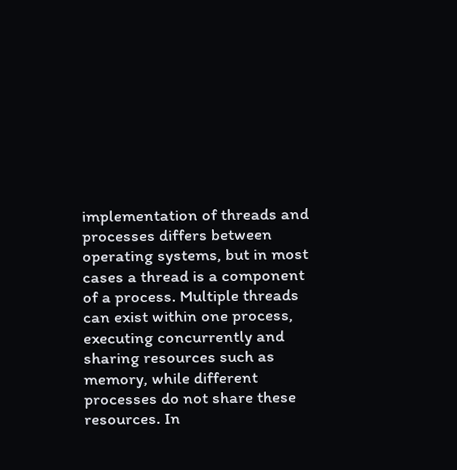implementation of threads and processes differs between operating systems, but in most cases a thread is a component of a process. Multiple threads can exist within one process, executing concurrently and sharing resources such as memory, while different processes do not share these resources. In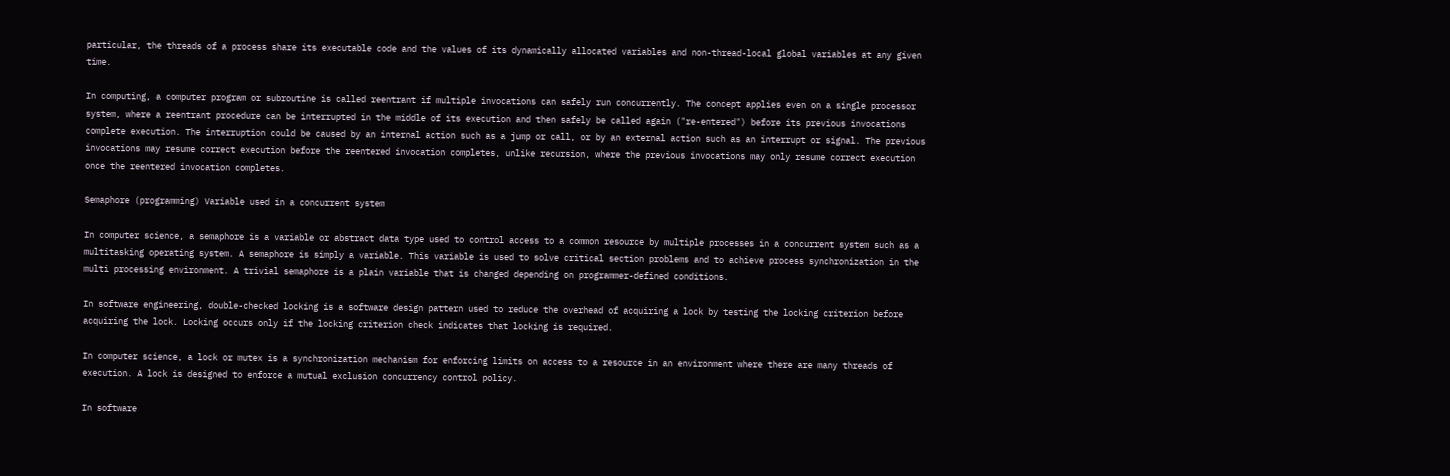particular, the threads of a process share its executable code and the values of its dynamically allocated variables and non-thread-local global variables at any given time.

In computing, a computer program or subroutine is called reentrant if multiple invocations can safely run concurrently. The concept applies even on a single processor system, where a reentrant procedure can be interrupted in the middle of its execution and then safely be called again ("re-entered") before its previous invocations complete execution. The interruption could be caused by an internal action such as a jump or call, or by an external action such as an interrupt or signal. The previous invocations may resume correct execution before the reentered invocation completes, unlike recursion, where the previous invocations may only resume correct execution once the reentered invocation completes.

Semaphore (programming) Variable used in a concurrent system

In computer science, a semaphore is a variable or abstract data type used to control access to a common resource by multiple processes in a concurrent system such as a multitasking operating system. A semaphore is simply a variable. This variable is used to solve critical section problems and to achieve process synchronization in the multi processing environment. A trivial semaphore is a plain variable that is changed depending on programmer-defined conditions.

In software engineering, double-checked locking is a software design pattern used to reduce the overhead of acquiring a lock by testing the locking criterion before acquiring the lock. Locking occurs only if the locking criterion check indicates that locking is required.

In computer science, a lock or mutex is a synchronization mechanism for enforcing limits on access to a resource in an environment where there are many threads of execution. A lock is designed to enforce a mutual exclusion concurrency control policy.

In software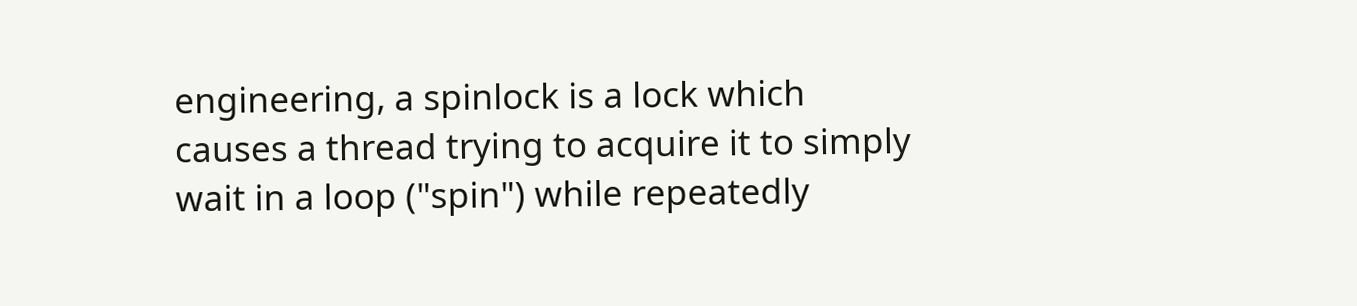engineering, a spinlock is a lock which causes a thread trying to acquire it to simply wait in a loop ("spin") while repeatedly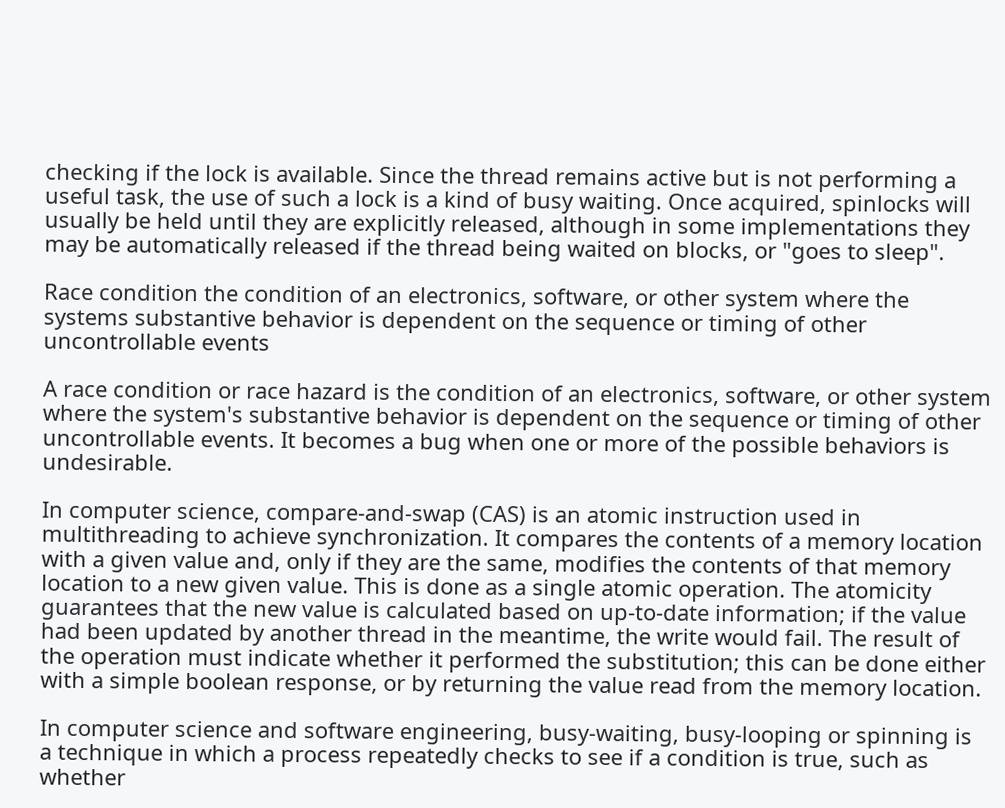checking if the lock is available. Since the thread remains active but is not performing a useful task, the use of such a lock is a kind of busy waiting. Once acquired, spinlocks will usually be held until they are explicitly released, although in some implementations they may be automatically released if the thread being waited on blocks, or "goes to sleep".

Race condition the condition of an electronics, software, or other system where the systems substantive behavior is dependent on the sequence or timing of other uncontrollable events

A race condition or race hazard is the condition of an electronics, software, or other system where the system's substantive behavior is dependent on the sequence or timing of other uncontrollable events. It becomes a bug when one or more of the possible behaviors is undesirable.

In computer science, compare-and-swap (CAS) is an atomic instruction used in multithreading to achieve synchronization. It compares the contents of a memory location with a given value and, only if they are the same, modifies the contents of that memory location to a new given value. This is done as a single atomic operation. The atomicity guarantees that the new value is calculated based on up-to-date information; if the value had been updated by another thread in the meantime, the write would fail. The result of the operation must indicate whether it performed the substitution; this can be done either with a simple boolean response, or by returning the value read from the memory location.

In computer science and software engineering, busy-waiting, busy-looping or spinning is a technique in which a process repeatedly checks to see if a condition is true, such as whether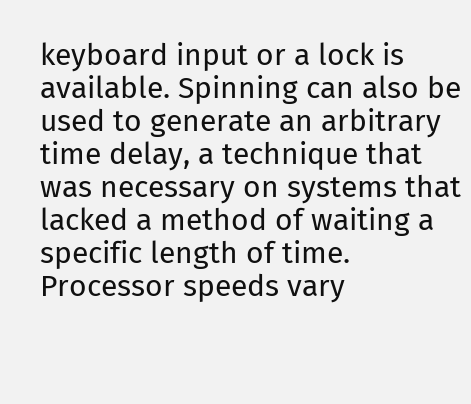keyboard input or a lock is available. Spinning can also be used to generate an arbitrary time delay, a technique that was necessary on systems that lacked a method of waiting a specific length of time. Processor speeds vary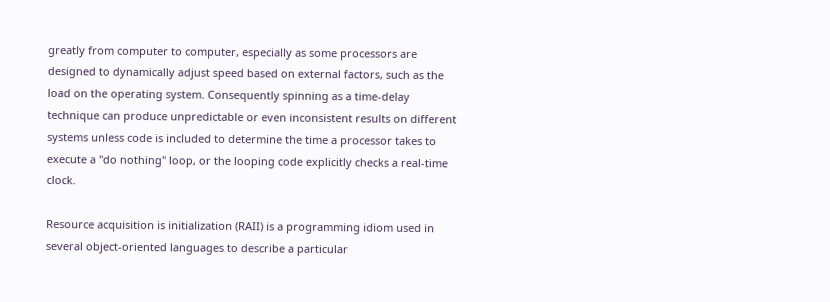greatly from computer to computer, especially as some processors are designed to dynamically adjust speed based on external factors, such as the load on the operating system. Consequently spinning as a time-delay technique can produce unpredictable or even inconsistent results on different systems unless code is included to determine the time a processor takes to execute a "do nothing" loop, or the looping code explicitly checks a real-time clock.

Resource acquisition is initialization (RAII) is a programming idiom used in several object-oriented languages to describe a particular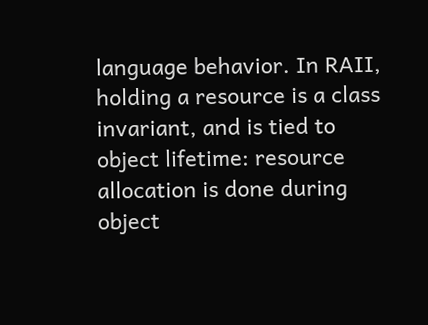language behavior. In RAII, holding a resource is a class invariant, and is tied to object lifetime: resource allocation is done during object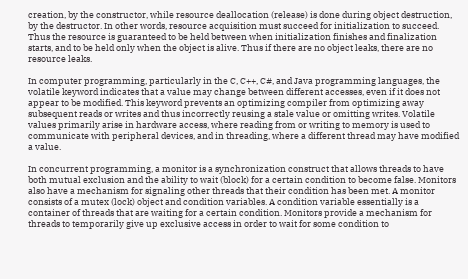creation, by the constructor, while resource deallocation (release) is done during object destruction, by the destructor. In other words, resource acquisition must succeed for initialization to succeed. Thus the resource is guaranteed to be held between when initialization finishes and finalization starts, and to be held only when the object is alive. Thus if there are no object leaks, there are no resource leaks.

In computer programming, particularly in the C, C++, C#, and Java programming languages, the volatile keyword indicates that a value may change between different accesses, even if it does not appear to be modified. This keyword prevents an optimizing compiler from optimizing away subsequent reads or writes and thus incorrectly reusing a stale value or omitting writes. Volatile values primarily arise in hardware access, where reading from or writing to memory is used to communicate with peripheral devices, and in threading, where a different thread may have modified a value.

In concurrent programming, a monitor is a synchronization construct that allows threads to have both mutual exclusion and the ability to wait (block) for a certain condition to become false. Monitors also have a mechanism for signaling other threads that their condition has been met. A monitor consists of a mutex (lock) object and condition variables. A condition variable essentially is a container of threads that are waiting for a certain condition. Monitors provide a mechanism for threads to temporarily give up exclusive access in order to wait for some condition to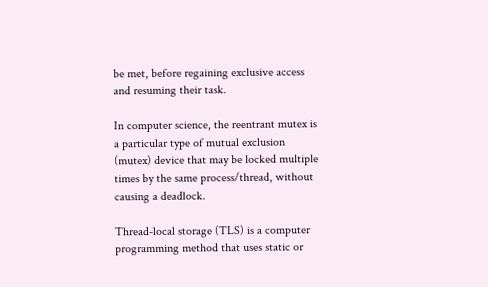be met, before regaining exclusive access and resuming their task.

In computer science, the reentrant mutex is a particular type of mutual exclusion (mutex) device that may be locked multiple times by the same process/thread, without causing a deadlock.

Thread-local storage (TLS) is a computer programming method that uses static or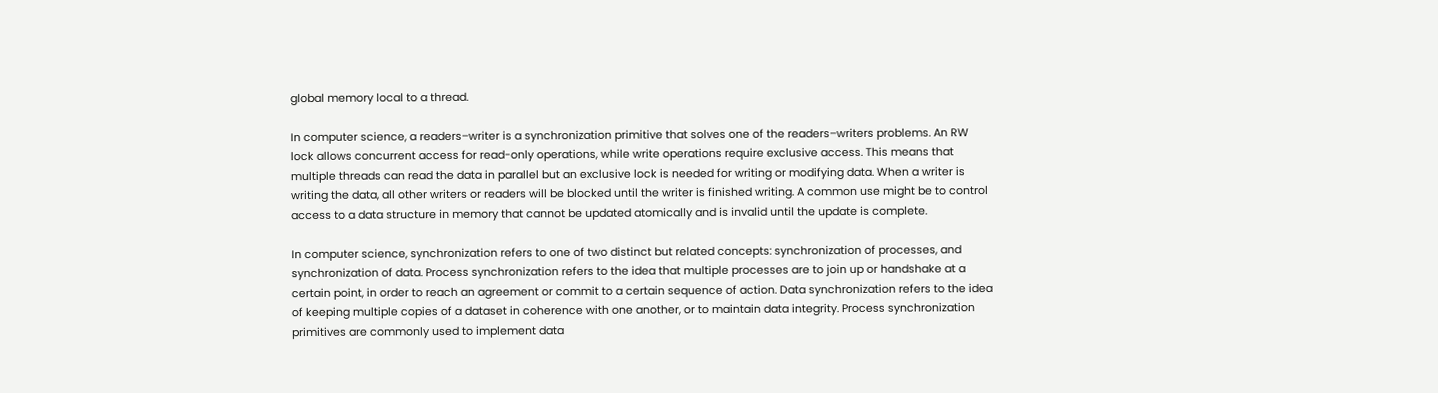global memory local to a thread.

In computer science, a readers–writer is a synchronization primitive that solves one of the readers–writers problems. An RW lock allows concurrent access for read-only operations, while write operations require exclusive access. This means that multiple threads can read the data in parallel but an exclusive lock is needed for writing or modifying data. When a writer is writing the data, all other writers or readers will be blocked until the writer is finished writing. A common use might be to control access to a data structure in memory that cannot be updated atomically and is invalid until the update is complete.

In computer science, synchronization refers to one of two distinct but related concepts: synchronization of processes, and synchronization of data. Process synchronization refers to the idea that multiple processes are to join up or handshake at a certain point, in order to reach an agreement or commit to a certain sequence of action. Data synchronization refers to the idea of keeping multiple copies of a dataset in coherence with one another, or to maintain data integrity. Process synchronization primitives are commonly used to implement data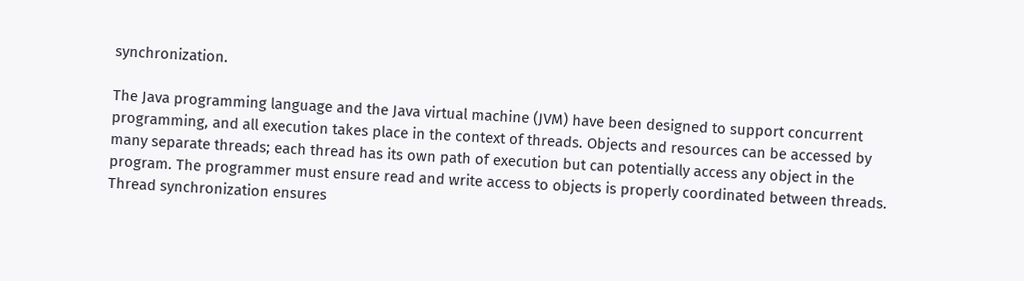synchronization.

The Java programming language and the Java virtual machine (JVM) have been designed to support concurrent programming, and all execution takes place in the context of threads. Objects and resources can be accessed by many separate threads; each thread has its own path of execution but can potentially access any object in the program. The programmer must ensure read and write access to objects is properly coordinated between threads. Thread synchronization ensures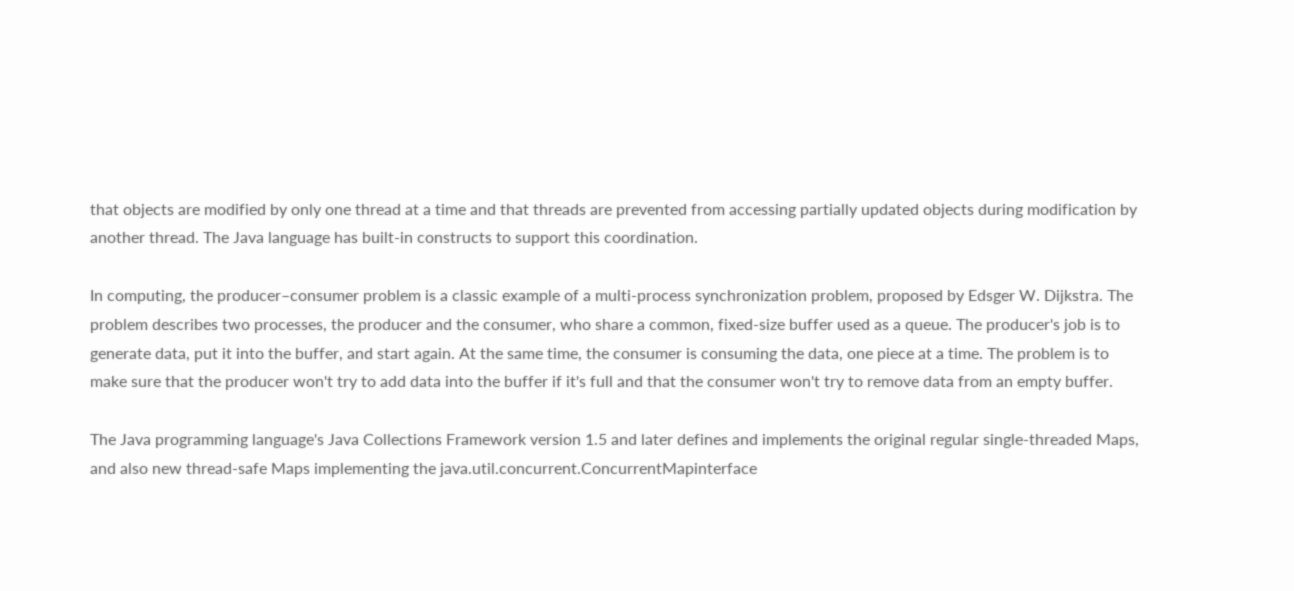that objects are modified by only one thread at a time and that threads are prevented from accessing partially updated objects during modification by another thread. The Java language has built-in constructs to support this coordination.

In computing, the producer–consumer problem is a classic example of a multi-process synchronization problem, proposed by Edsger W. Dijkstra. The problem describes two processes, the producer and the consumer, who share a common, fixed-size buffer used as a queue. The producer's job is to generate data, put it into the buffer, and start again. At the same time, the consumer is consuming the data, one piece at a time. The problem is to make sure that the producer won't try to add data into the buffer if it's full and that the consumer won't try to remove data from an empty buffer.

The Java programming language's Java Collections Framework version 1.5 and later defines and implements the original regular single-threaded Maps, and also new thread-safe Maps implementing the java.util.concurrent.ConcurrentMapinterface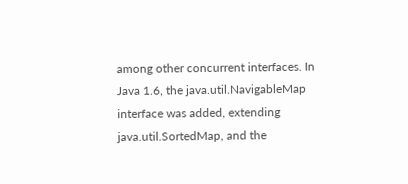among other concurrent interfaces. In Java 1.6, the java.util.NavigableMap interface was added, extending java.util.SortedMap, and the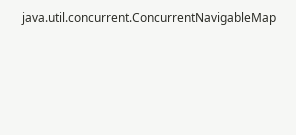java.util.concurrent.ConcurrentNavigableMap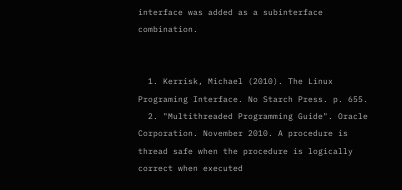interface was added as a subinterface combination.


  1. Kerrisk, Michael (2010). The Linux Programing Interface. No Starch Press. p. 655.
  2. "Multithreaded Programming Guide". Oracle Corporation. November 2010. A procedure is thread safe when the procedure is logically correct when executed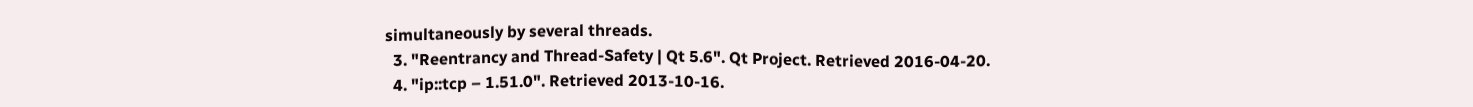simultaneously by several threads.
  3. "Reentrancy and Thread-Safety | Qt 5.6". Qt Project. Retrieved 2016-04-20.
  4. "ip::tcp – 1.51.0". Retrieved 2013-10-16.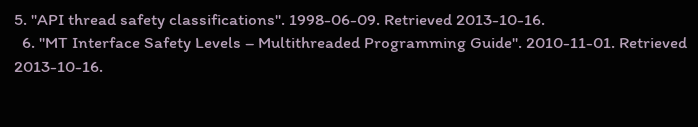5. "API thread safety classifications". 1998-06-09. Retrieved 2013-10-16.
  6. "MT Interface Safety Levels – Multithreaded Programming Guide". 2010-11-01. Retrieved 2013-10-16.